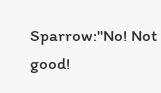Sparrow:"No! Not good!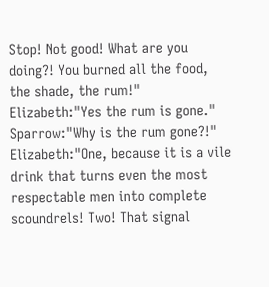Stop! Not good! What are you doing?! You burned all the food, the shade, the rum!" Elizabeth:"Yes the rum is gone." Sparrow:"Why is the rum gone?!" Elizabeth:"One, because it is a vile drink that turns even the most respectable men into complete scoundrels! Two! That signal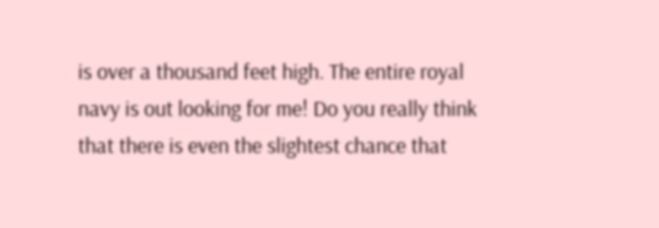is over a thousand feet high. The entire royal navy is out looking for me! Do you really think that there is even the slightest chance that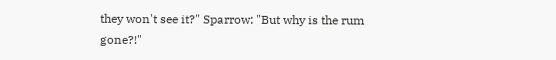they won't see it?" Sparrow: "But why is the rum gone?!"